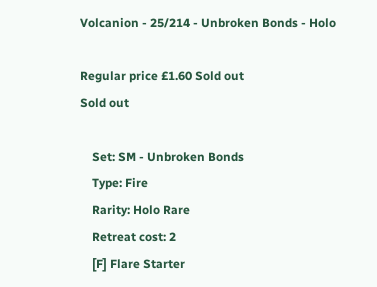Volcanion - 25/214 - Unbroken Bonds - Holo

Regular price £1.60 Sold out
Sold out

    Set: SM - Unbroken Bonds
    Type: Fire
    Rarity: Holo Rare
    Retreat cost: 2
    [F] Flare Starter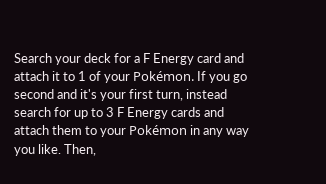Search your deck for a F Energy card and attach it to 1 of your Pokémon. If you go second and it's your first turn, instead search for up to 3 F Energy cards and attach them to your Pokémon in any way you like. Then,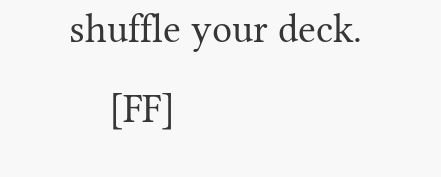shuffle your deck.
    [FF]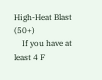High-Heat Blast (50+)
    If you have at least 4 F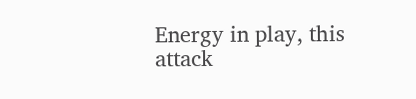Energy in play, this attack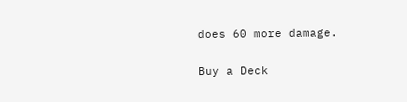does 60 more damage.

Buy a Deck